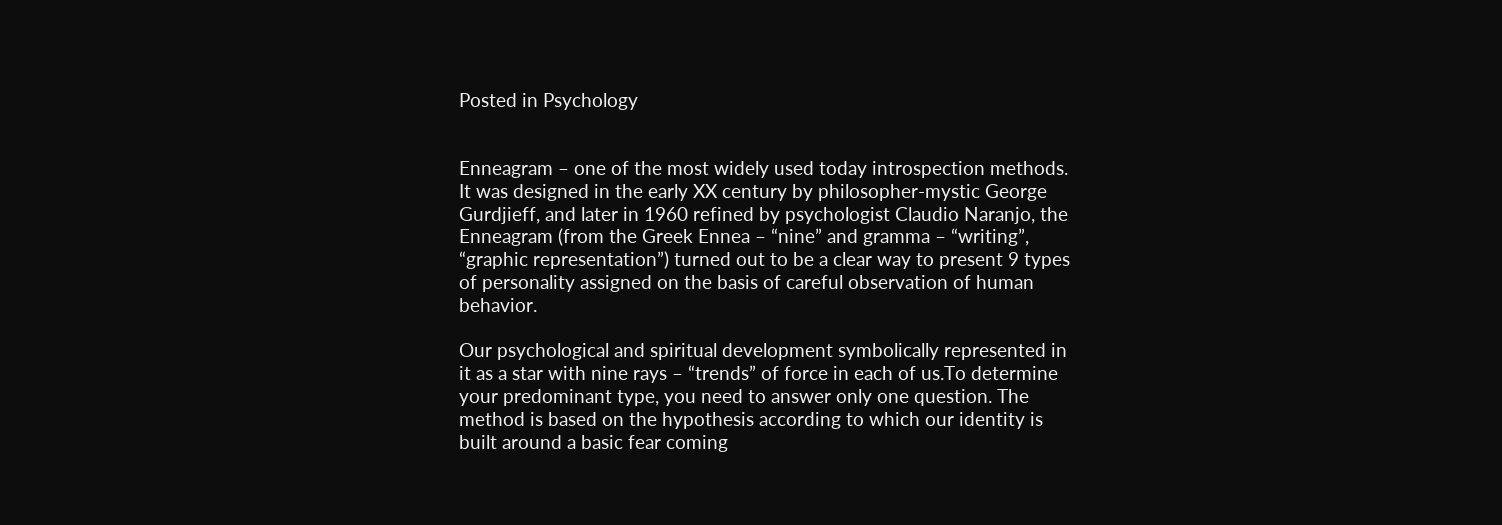Posted in Psychology


Enneagram – one of the most widely used today introspection methods. It was designed in the early XX century by philosopher-mystic George Gurdjieff, and later in 1960 refined by psychologist Claudio Naranjo, the Enneagram (from the Greek Ennea – “nine” and gramma – “writing”, “graphic representation”) turned out to be a clear way to present 9 types of personality assigned on the basis of careful observation of human behavior.

Our psychological and spiritual development symbolically represented in it as a star with nine rays – “trends” of force in each of us.To determine your predominant type, you need to answer only one question. The method is based on the hypothesis according to which our identity is built around a basic fear coming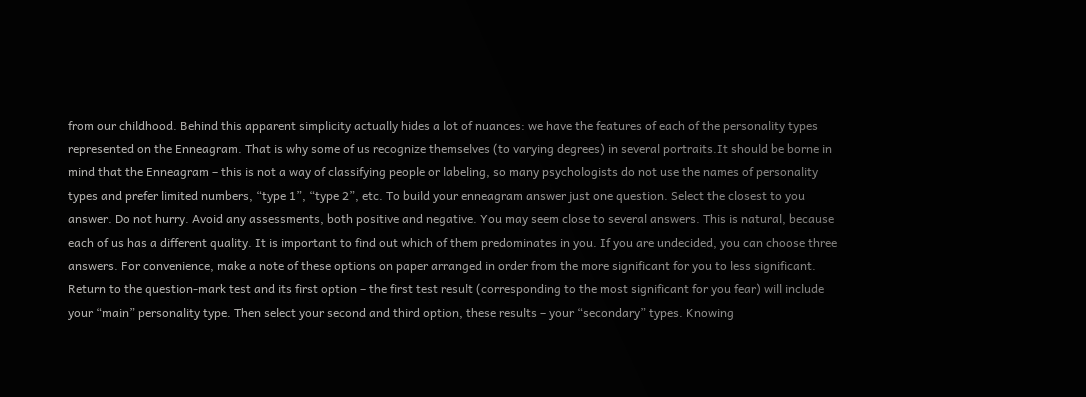from our childhood. Behind this apparent simplicity actually hides a lot of nuances: we have the features of each of the personality types represented on the Enneagram. That is why some of us recognize themselves (to varying degrees) in several portraits.It should be borne in mind that the Enneagram – this is not a way of classifying people or labeling, so many psychologists do not use the names of personality types and prefer limited numbers, “type 1”, “type 2”, etc. To build your enneagram answer just one question. Select the closest to you answer. Do not hurry. Avoid any assessments, both positive and negative. You may seem close to several answers. This is natural, because each of us has a different quality. It is important to find out which of them predominates in you. If you are undecided, you can choose three answers. For convenience, make a note of these options on paper arranged in order from the more significant for you to less significant. Return to the question-mark test and its first option – the first test result (corresponding to the most significant for you fear) will include your “main” personality type. Then select your second and third option, these results – your “secondary” types. Knowing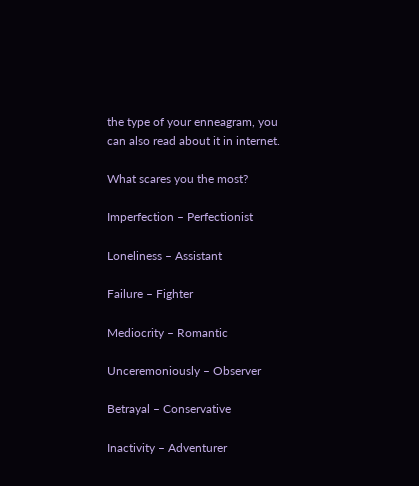the type of your enneagram, you can also read about it in internet.

What scares you the most?

Imperfection – Perfectionist

Loneliness – Assistant

Failure – Fighter

Mediocrity – Romantic

Unceremoniously – Observer

Betrayal – Conservative

Inactivity – Adventurer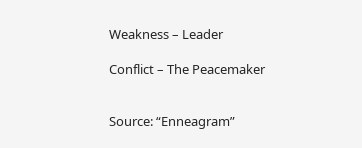Weakness – Leader

Conflict – The Peacemaker


Source: “Enneagram”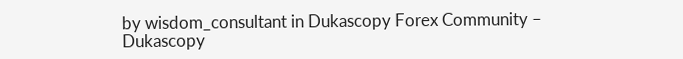by wisdom_consultant in Dukascopy Forex Community – Dukascopy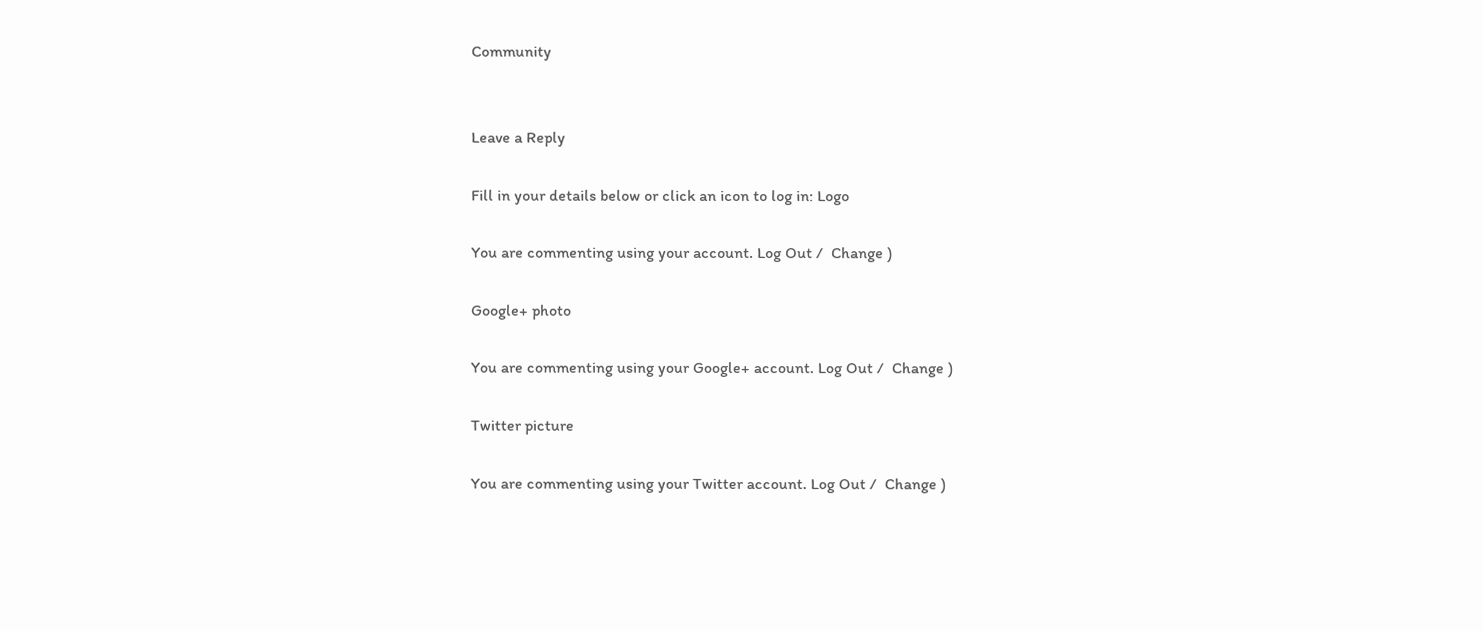Community


Leave a Reply

Fill in your details below or click an icon to log in: Logo

You are commenting using your account. Log Out /  Change )

Google+ photo

You are commenting using your Google+ account. Log Out /  Change )

Twitter picture

You are commenting using your Twitter account. Log Out /  Change )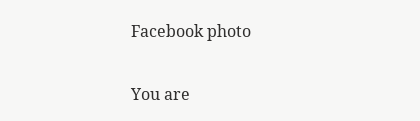Facebook photo

You are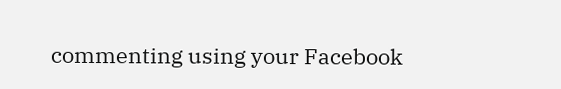commenting using your Facebook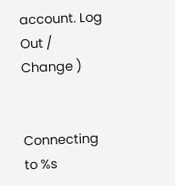account. Log Out /  Change )


Connecting to %s